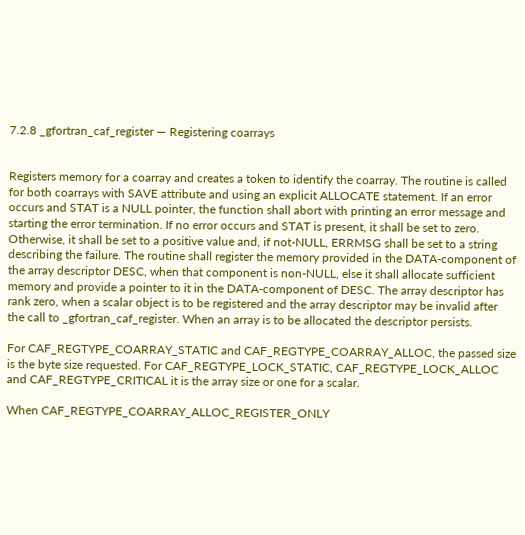7.2.8 _gfortran_caf_register — Registering coarrays


Registers memory for a coarray and creates a token to identify the coarray. The routine is called for both coarrays with SAVE attribute and using an explicit ALLOCATE statement. If an error occurs and STAT is a NULL pointer, the function shall abort with printing an error message and starting the error termination. If no error occurs and STAT is present, it shall be set to zero. Otherwise, it shall be set to a positive value and, if not-NULL, ERRMSG shall be set to a string describing the failure. The routine shall register the memory provided in the DATA-component of the array descriptor DESC, when that component is non-NULL, else it shall allocate sufficient memory and provide a pointer to it in the DATA-component of DESC. The array descriptor has rank zero, when a scalar object is to be registered and the array descriptor may be invalid after the call to _gfortran_caf_register. When an array is to be allocated the descriptor persists.

For CAF_REGTYPE_COARRAY_STATIC and CAF_REGTYPE_COARRAY_ALLOC, the passed size is the byte size requested. For CAF_REGTYPE_LOCK_STATIC, CAF_REGTYPE_LOCK_ALLOC and CAF_REGTYPE_CRITICAL it is the array size or one for a scalar.

When CAF_REGTYPE_COARRAY_ALLOC_REGISTER_ONLY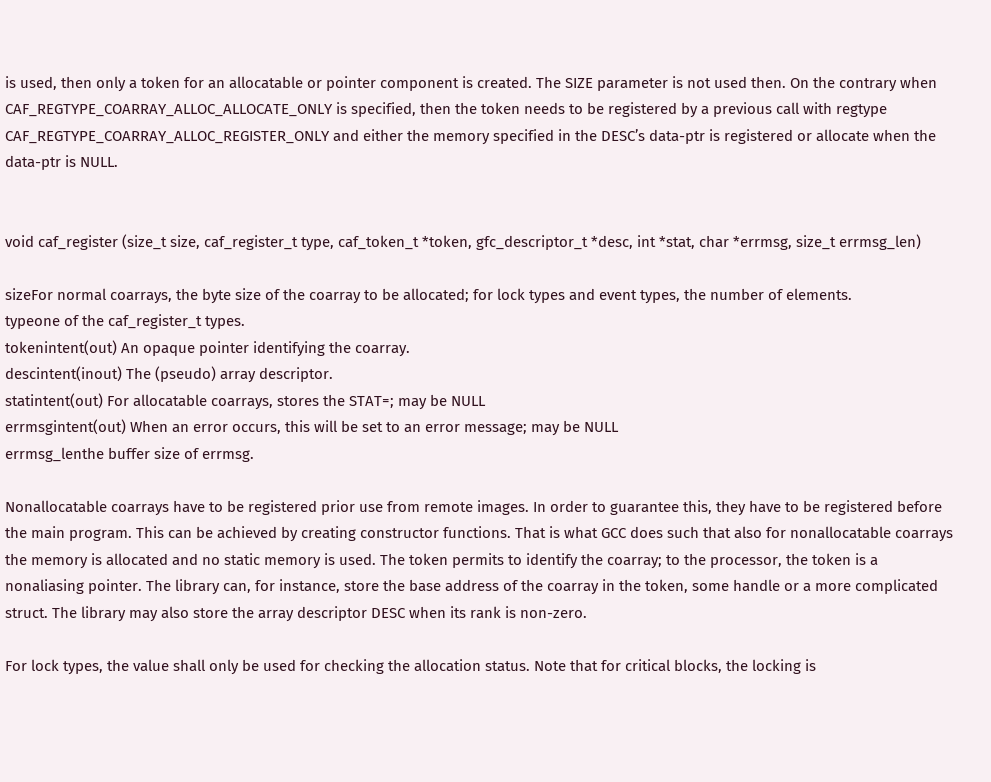is used, then only a token for an allocatable or pointer component is created. The SIZE parameter is not used then. On the contrary when CAF_REGTYPE_COARRAY_ALLOC_ALLOCATE_ONLY is specified, then the token needs to be registered by a previous call with regtype CAF_REGTYPE_COARRAY_ALLOC_REGISTER_ONLY and either the memory specified in the DESC’s data-ptr is registered or allocate when the data-ptr is NULL.


void caf_register (size_t size, caf_register_t type, caf_token_t *token, gfc_descriptor_t *desc, int *stat, char *errmsg, size_t errmsg_len)

sizeFor normal coarrays, the byte size of the coarray to be allocated; for lock types and event types, the number of elements.
typeone of the caf_register_t types.
tokenintent(out) An opaque pointer identifying the coarray.
descintent(inout) The (pseudo) array descriptor.
statintent(out) For allocatable coarrays, stores the STAT=; may be NULL
errmsgintent(out) When an error occurs, this will be set to an error message; may be NULL
errmsg_lenthe buffer size of errmsg.

Nonallocatable coarrays have to be registered prior use from remote images. In order to guarantee this, they have to be registered before the main program. This can be achieved by creating constructor functions. That is what GCC does such that also for nonallocatable coarrays the memory is allocated and no static memory is used. The token permits to identify the coarray; to the processor, the token is a nonaliasing pointer. The library can, for instance, store the base address of the coarray in the token, some handle or a more complicated struct. The library may also store the array descriptor DESC when its rank is non-zero.

For lock types, the value shall only be used for checking the allocation status. Note that for critical blocks, the locking is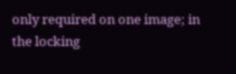only required on one image; in the locking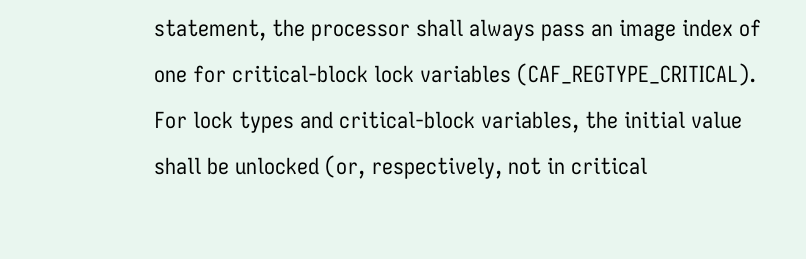statement, the processor shall always pass an image index of one for critical-block lock variables (CAF_REGTYPE_CRITICAL). For lock types and critical-block variables, the initial value shall be unlocked (or, respectively, not in critical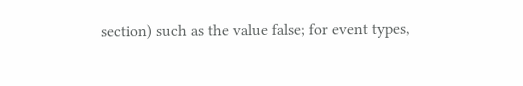section) such as the value false; for event types,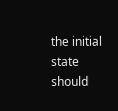the initial state should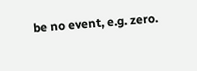be no event, e.g. zero.